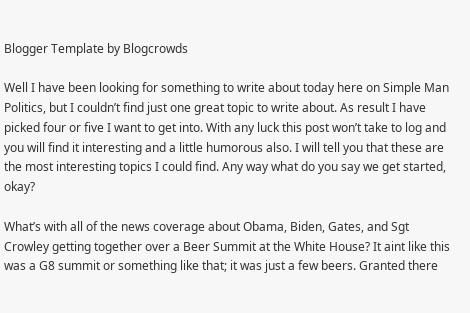Blogger Template by Blogcrowds

Well I have been looking for something to write about today here on Simple Man Politics, but I couldn’t find just one great topic to write about. As result I have picked four or five I want to get into. With any luck this post won’t take to log and you will find it interesting and a little humorous also. I will tell you that these are the most interesting topics I could find. Any way what do you say we get started, okay?

What’s with all of the news coverage about Obama, Biden, Gates, and Sgt Crowley getting together over a Beer Summit at the White House? It aint like this was a G8 summit or something like that; it was just a few beers. Granted there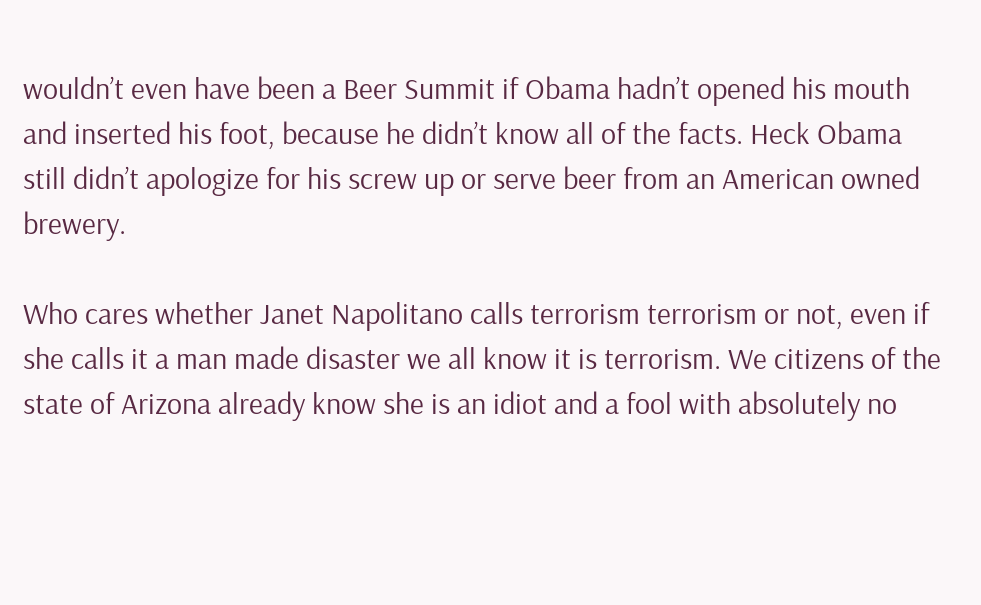wouldn’t even have been a Beer Summit if Obama hadn’t opened his mouth and inserted his foot, because he didn’t know all of the facts. Heck Obama still didn’t apologize for his screw up or serve beer from an American owned brewery.

Who cares whether Janet Napolitano calls terrorism terrorism or not, even if she calls it a man made disaster we all know it is terrorism. We citizens of the state of Arizona already know she is an idiot and a fool with absolutely no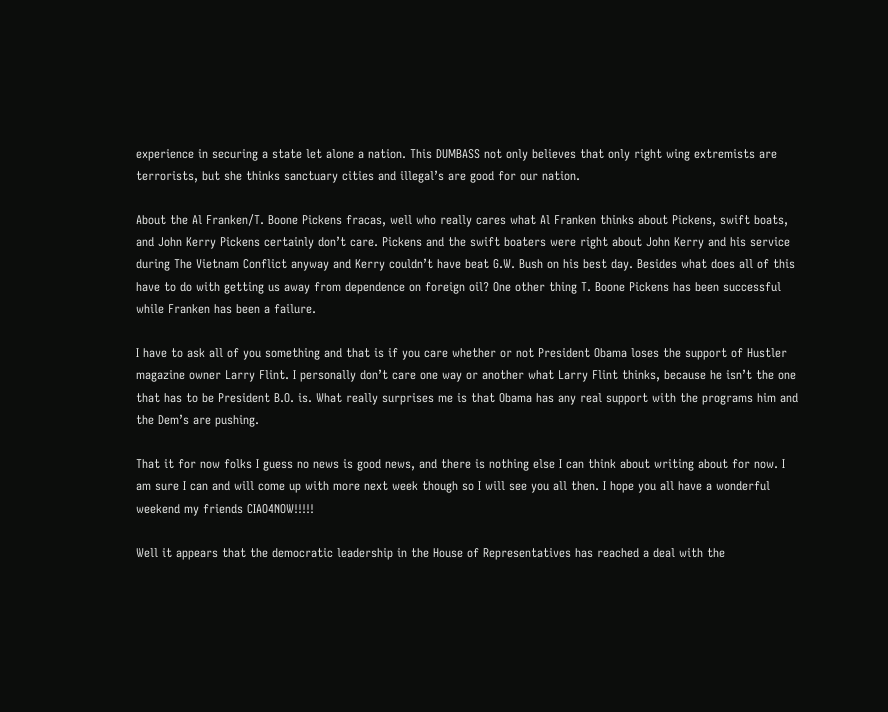experience in securing a state let alone a nation. This DUMBASS not only believes that only right wing extremists are terrorists, but she thinks sanctuary cities and illegal’s are good for our nation.

About the Al Franken/T. Boone Pickens fracas, well who really cares what Al Franken thinks about Pickens, swift boats, and John Kerry Pickens certainly don’t care. Pickens and the swift boaters were right about John Kerry and his service during The Vietnam Conflict anyway and Kerry couldn’t have beat G.W. Bush on his best day. Besides what does all of this have to do with getting us away from dependence on foreign oil? One other thing T. Boone Pickens has been successful while Franken has been a failure.

I have to ask all of you something and that is if you care whether or not President Obama loses the support of Hustler magazine owner Larry Flint. I personally don’t care one way or another what Larry Flint thinks, because he isn’t the one that has to be President B.O. is. What really surprises me is that Obama has any real support with the programs him and the Dem’s are pushing.

That it for now folks I guess no news is good news, and there is nothing else I can think about writing about for now. I am sure I can and will come up with more next week though so I will see you all then. I hope you all have a wonderful weekend my friends CIAO4NOW!!!!!

Well it appears that the democratic leadership in the House of Representatives has reached a deal with the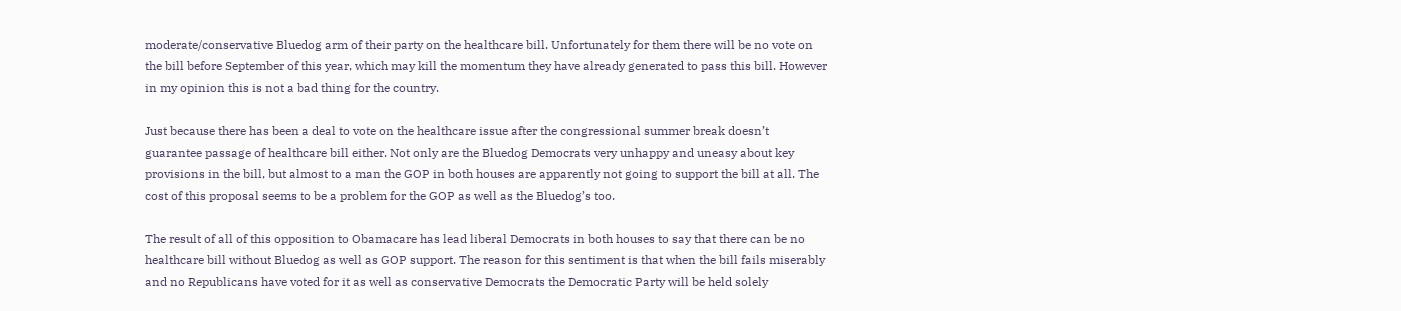moderate/conservative Bluedog arm of their party on the healthcare bill. Unfortunately for them there will be no vote on the bill before September of this year, which may kill the momentum they have already generated to pass this bill. However in my opinion this is not a bad thing for the country.

Just because there has been a deal to vote on the healthcare issue after the congressional summer break doesn’t guarantee passage of healthcare bill either. Not only are the Bluedog Democrats very unhappy and uneasy about key provisions in the bill, but almost to a man the GOP in both houses are apparently not going to support the bill at all. The cost of this proposal seems to be a problem for the GOP as well as the Bluedog’s too.

The result of all of this opposition to Obamacare has lead liberal Democrats in both houses to say that there can be no healthcare bill without Bluedog as well as GOP support. The reason for this sentiment is that when the bill fails miserably and no Republicans have voted for it as well as conservative Democrats the Democratic Party will be held solely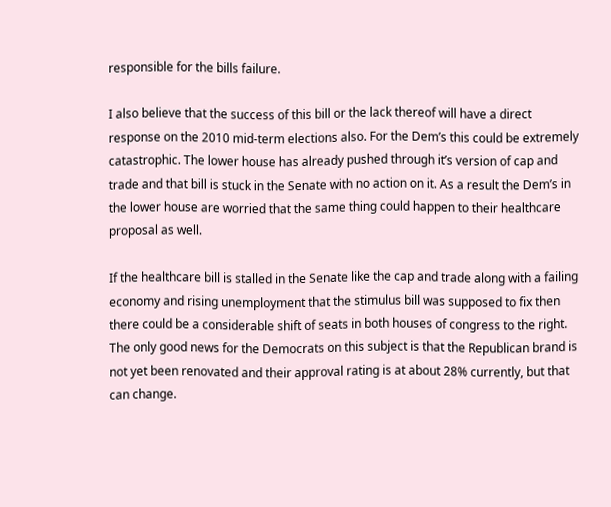responsible for the bills failure.

I also believe that the success of this bill or the lack thereof will have a direct response on the 2010 mid-term elections also. For the Dem’s this could be extremely catastrophic. The lower house has already pushed through it’s version of cap and trade and that bill is stuck in the Senate with no action on it. As a result the Dem’s in the lower house are worried that the same thing could happen to their healthcare proposal as well.

If the healthcare bill is stalled in the Senate like the cap and trade along with a failing economy and rising unemployment that the stimulus bill was supposed to fix then there could be a considerable shift of seats in both houses of congress to the right. The only good news for the Democrats on this subject is that the Republican brand is not yet been renovated and their approval rating is at about 28% currently, but that can change.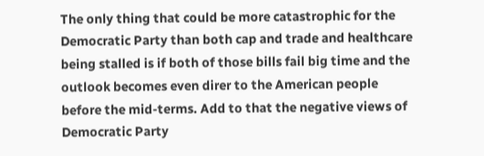The only thing that could be more catastrophic for the Democratic Party than both cap and trade and healthcare being stalled is if both of those bills fail big time and the outlook becomes even direr to the American people before the mid-terms. Add to that the negative views of Democratic Party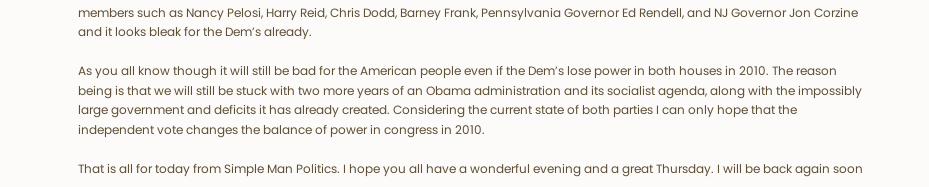members such as Nancy Pelosi, Harry Reid, Chris Dodd, Barney Frank, Pennsylvania Governor Ed Rendell, and NJ Governor Jon Corzine and it looks bleak for the Dem’s already.

As you all know though it will still be bad for the American people even if the Dem’s lose power in both houses in 2010. The reason being is that we will still be stuck with two more years of an Obama administration and its socialist agenda, along with the impossibly large government and deficits it has already created. Considering the current state of both parties I can only hope that the independent vote changes the balance of power in congress in 2010.

That is all for today from Simple Man Politics. I hope you all have a wonderful evening and a great Thursday. I will be back again soon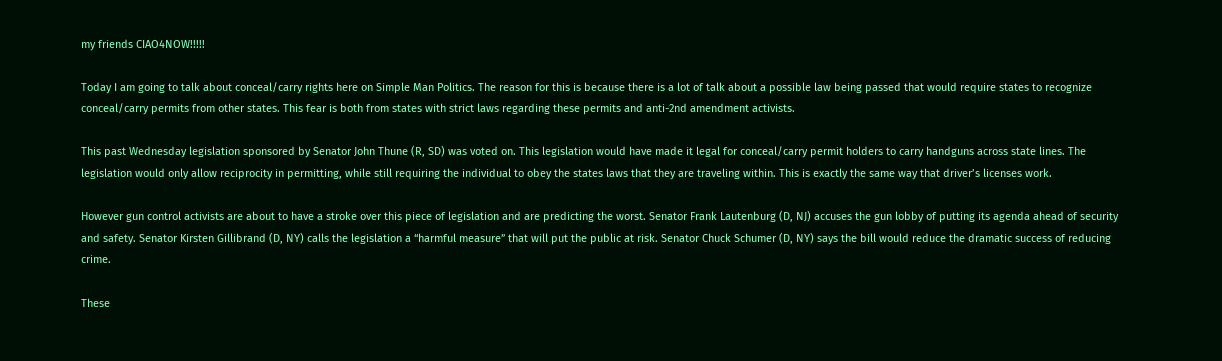my friends CIAO4NOW!!!!!

Today I am going to talk about conceal/carry rights here on Simple Man Politics. The reason for this is because there is a lot of talk about a possible law being passed that would require states to recognize conceal/carry permits from other states. This fear is both from states with strict laws regarding these permits and anti-2nd amendment activists.

This past Wednesday legislation sponsored by Senator John Thune (R, SD) was voted on. This legislation would have made it legal for conceal/carry permit holders to carry handguns across state lines. The legislation would only allow reciprocity in permitting, while still requiring the individual to obey the states laws that they are traveling within. This is exactly the same way that driver’s licenses work.

However gun control activists are about to have a stroke over this piece of legislation and are predicting the worst. Senator Frank Lautenburg (D, NJ) accuses the gun lobby of putting its agenda ahead of security and safety. Senator Kirsten Gillibrand (D, NY) calls the legislation a “harmful measure” that will put the public at risk. Senator Chuck Schumer (D, NY) says the bill would reduce the dramatic success of reducing crime.

These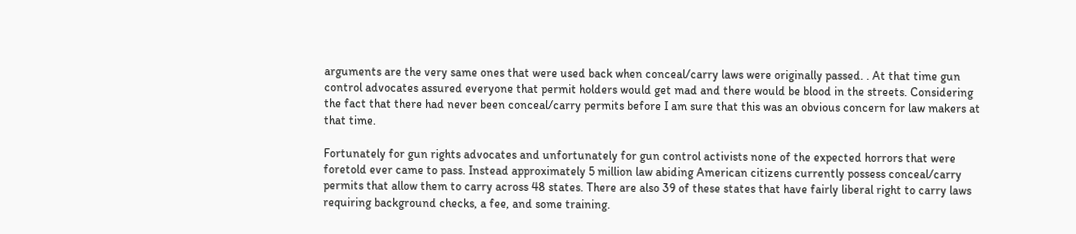arguments are the very same ones that were used back when conceal/carry laws were originally passed. . At that time gun control advocates assured everyone that permit holders would get mad and there would be blood in the streets. Considering the fact that there had never been conceal/carry permits before I am sure that this was an obvious concern for law makers at that time.

Fortunately for gun rights advocates and unfortunately for gun control activists none of the expected horrors that were foretold ever came to pass. Instead approximately 5 million law abiding American citizens currently possess conceal/carry permits that allow them to carry across 48 states. There are also 39 of these states that have fairly liberal right to carry laws requiring background checks, a fee, and some training.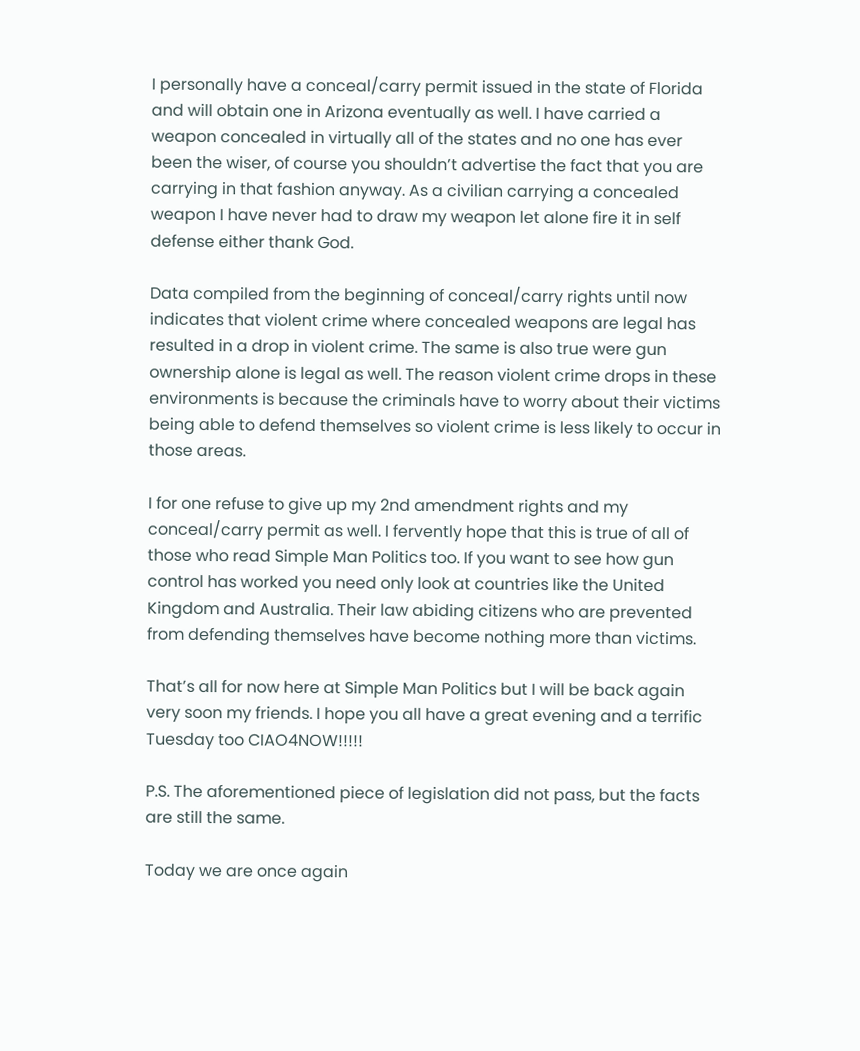I personally have a conceal/carry permit issued in the state of Florida and will obtain one in Arizona eventually as well. I have carried a weapon concealed in virtually all of the states and no one has ever been the wiser, of course you shouldn’t advertise the fact that you are carrying in that fashion anyway. As a civilian carrying a concealed weapon I have never had to draw my weapon let alone fire it in self defense either thank God.

Data compiled from the beginning of conceal/carry rights until now indicates that violent crime where concealed weapons are legal has resulted in a drop in violent crime. The same is also true were gun ownership alone is legal as well. The reason violent crime drops in these environments is because the criminals have to worry about their victims being able to defend themselves so violent crime is less likely to occur in those areas.

I for one refuse to give up my 2nd amendment rights and my conceal/carry permit as well. I fervently hope that this is true of all of those who read Simple Man Politics too. If you want to see how gun control has worked you need only look at countries like the United Kingdom and Australia. Their law abiding citizens who are prevented from defending themselves have become nothing more than victims.

That’s all for now here at Simple Man Politics but I will be back again very soon my friends. I hope you all have a great evening and a terrific Tuesday too CIAO4NOW!!!!!

P.S. The aforementioned piece of legislation did not pass, but the facts are still the same.

Today we are once again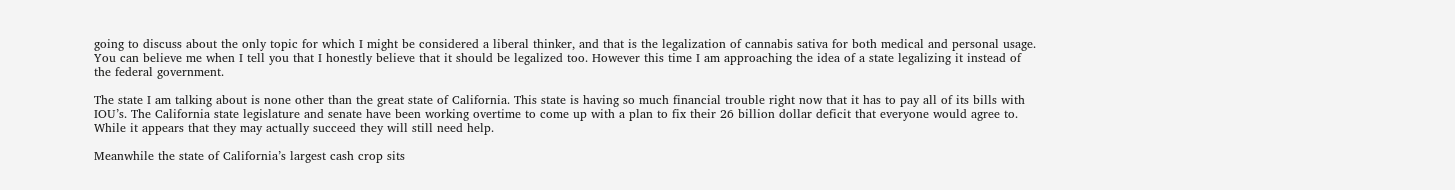going to discuss about the only topic for which I might be considered a liberal thinker, and that is the legalization of cannabis sativa for both medical and personal usage. You can believe me when I tell you that I honestly believe that it should be legalized too. However this time I am approaching the idea of a state legalizing it instead of the federal government.

The state I am talking about is none other than the great state of California. This state is having so much financial trouble right now that it has to pay all of its bills with IOU’s. The California state legislature and senate have been working overtime to come up with a plan to fix their 26 billion dollar deficit that everyone would agree to. While it appears that they may actually succeed they will still need help.

Meanwhile the state of California’s largest cash crop sits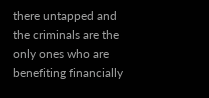there untapped and the criminals are the only ones who are benefiting financially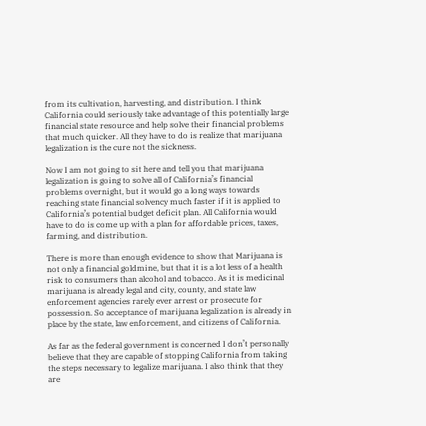from its cultivation, harvesting, and distribution. I think California could seriously take advantage of this potentially large financial state resource and help solve their financial problems that much quicker. All they have to do is realize that marijuana legalization is the cure not the sickness.

Now I am not going to sit here and tell you that marijuana legalization is going to solve all of California’s financial problems overnight, but it would go a long ways towards reaching state financial solvency much faster if it is applied to California’s potential budget deficit plan. All California would have to do is come up with a plan for affordable prices, taxes, farming, and distribution.

There is more than enough evidence to show that Marijuana is not only a financial goldmine, but that it is a lot less of a health risk to consumers than alcohol and tobacco. As it is medicinal marijuana is already legal and city, county, and state law enforcement agencies rarely ever arrest or prosecute for possession. So acceptance of marijuana legalization is already in place by the state, law enforcement, and citizens of California.

As far as the federal government is concerned I don’t personally believe that they are capable of stopping California from taking the steps necessary to legalize marijuana. I also think that they are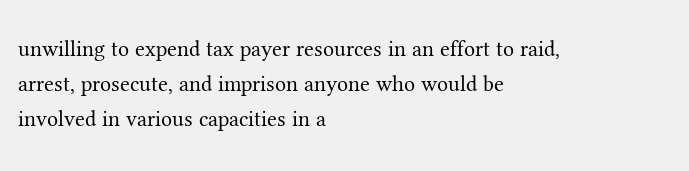unwilling to expend tax payer resources in an effort to raid, arrest, prosecute, and imprison anyone who would be involved in various capacities in a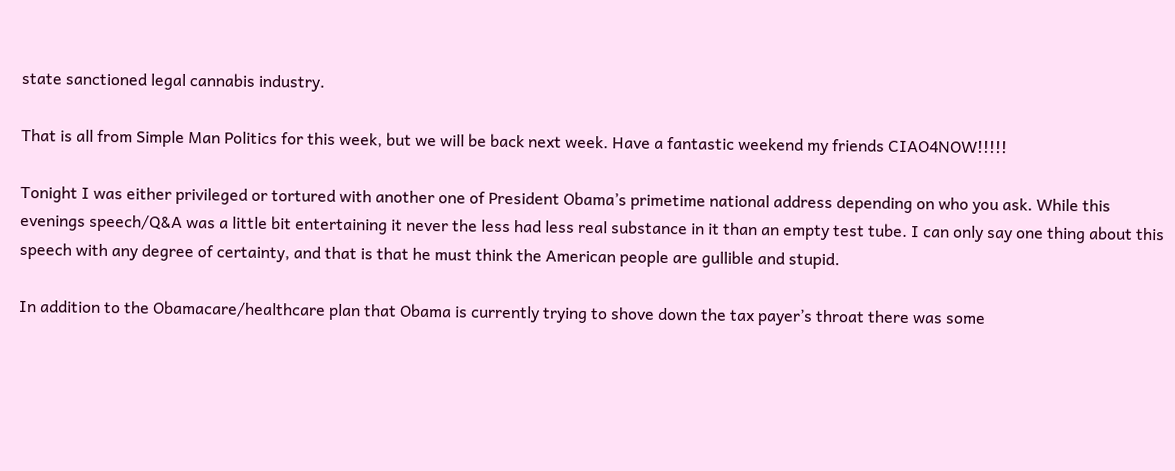state sanctioned legal cannabis industry.

That is all from Simple Man Politics for this week, but we will be back next week. Have a fantastic weekend my friends CIAO4NOW!!!!!

Tonight I was either privileged or tortured with another one of President Obama’s primetime national address depending on who you ask. While this evenings speech/Q&A was a little bit entertaining it never the less had less real substance in it than an empty test tube. I can only say one thing about this speech with any degree of certainty, and that is that he must think the American people are gullible and stupid.

In addition to the Obamacare/healthcare plan that Obama is currently trying to shove down the tax payer’s throat there was some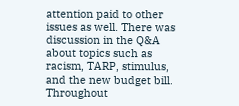attention paid to other issues as well. There was discussion in the Q&A about topics such as racism, TARP, stimulus, and the new budget bill. Throughout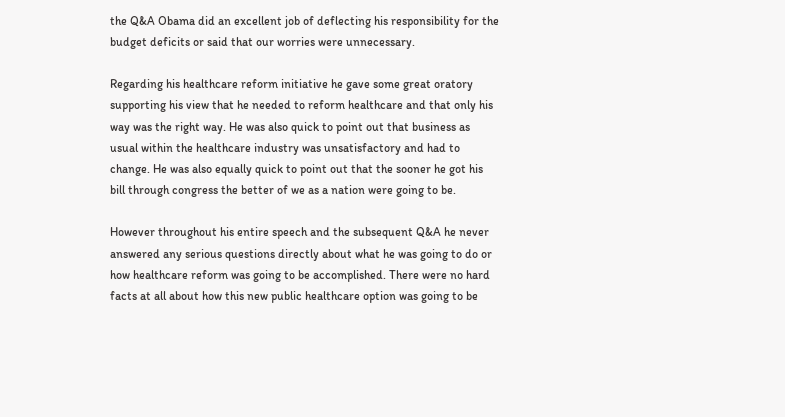the Q&A Obama did an excellent job of deflecting his responsibility for the budget deficits or said that our worries were unnecessary.

Regarding his healthcare reform initiative he gave some great oratory supporting his view that he needed to reform healthcare and that only his way was the right way. He was also quick to point out that business as usual within the healthcare industry was unsatisfactory and had to change. He was also equally quick to point out that the sooner he got his bill through congress the better of we as a nation were going to be.

However throughout his entire speech and the subsequent Q&A he never answered any serious questions directly about what he was going to do or how healthcare reform was going to be accomplished. There were no hard facts at all about how this new public healthcare option was going to be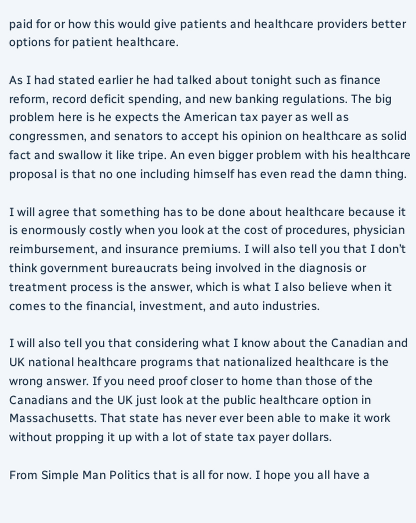paid for or how this would give patients and healthcare providers better options for patient healthcare.

As I had stated earlier he had talked about tonight such as finance reform, record deficit spending, and new banking regulations. The big problem here is he expects the American tax payer as well as congressmen, and senators to accept his opinion on healthcare as solid fact and swallow it like tripe. An even bigger problem with his healthcare proposal is that no one including himself has even read the damn thing.

I will agree that something has to be done about healthcare because it is enormously costly when you look at the cost of procedures, physician reimbursement, and insurance premiums. I will also tell you that I don’t think government bureaucrats being involved in the diagnosis or treatment process is the answer, which is what I also believe when it comes to the financial, investment, and auto industries.

I will also tell you that considering what I know about the Canadian and UK national healthcare programs that nationalized healthcare is the wrong answer. If you need proof closer to home than those of the Canadians and the UK just look at the public healthcare option in Massachusetts. That state has never ever been able to make it work without propping it up with a lot of state tax payer dollars.

From Simple Man Politics that is all for now. I hope you all have a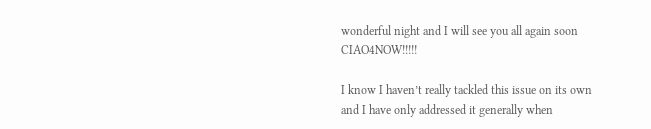wonderful night and I will see you all again soon CIAO4NOW!!!!!

I know I haven’t really tackled this issue on its own and I have only addressed it generally when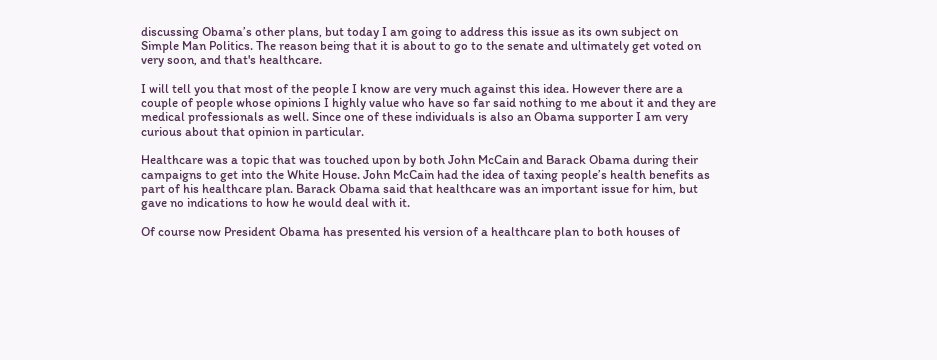discussing Obama’s other plans, but today I am going to address this issue as its own subject on Simple Man Politics. The reason being that it is about to go to the senate and ultimately get voted on very soon, and that's healthcare.

I will tell you that most of the people I know are very much against this idea. However there are a couple of people whose opinions I highly value who have so far said nothing to me about it and they are medical professionals as well. Since one of these individuals is also an Obama supporter I am very curious about that opinion in particular.

Healthcare was a topic that was touched upon by both John McCain and Barack Obama during their campaigns to get into the White House. John McCain had the idea of taxing people’s health benefits as part of his healthcare plan. Barack Obama said that healthcare was an important issue for him, but gave no indications to how he would deal with it.

Of course now President Obama has presented his version of a healthcare plan to both houses of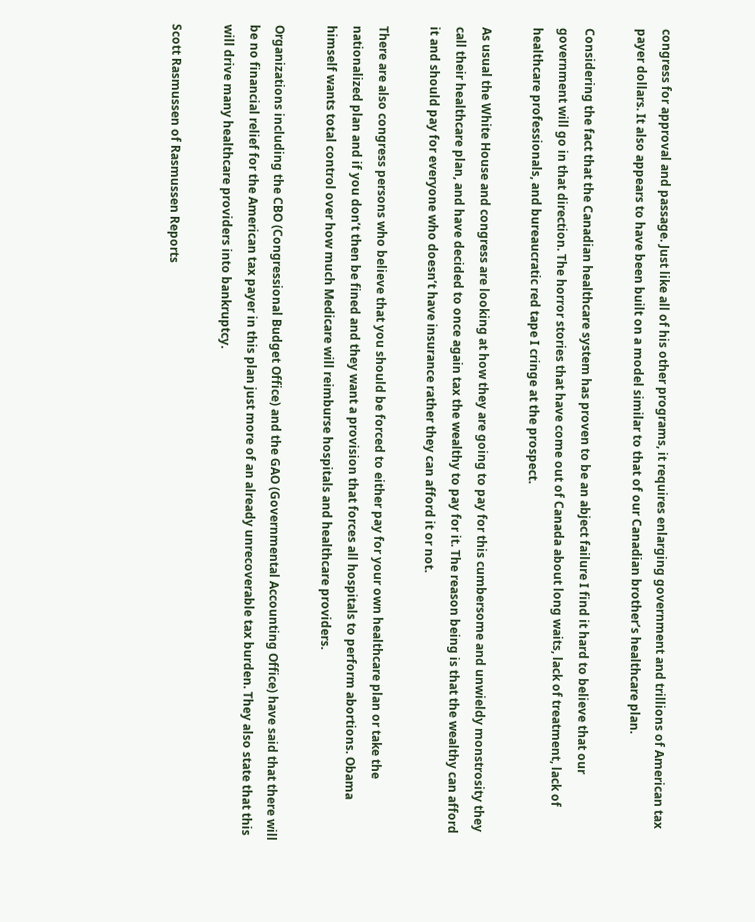congress for approval and passage. Just like all of his other programs, it requires enlarging government and trillions of American tax payer dollars. It also appears to have been built on a model similar to that of our Canadian brother’s healthcare plan.

Considering the fact that the Canadian healthcare system has proven to be an abject failure I find it hard to believe that our government will go in that direction. The horror stories that have come out of Canada about long waits, lack of treatment, lack of healthcare professionals, and bureaucratic red tape I cringe at the prospect.

As usual the White House and congress are looking at how they are going to pay for this cumbersome and unwieldy monstrosity they call their healthcare plan, and have decided to once again tax the wealthy to pay for it. The reason being is that the wealthy can afford it and should pay for everyone who doesn’t have insurance rather they can afford it or not.

There are also congress persons who believe that you should be forced to either pay for your own healthcare plan or take the nationalized plan and if you don’t then be fined and they want a provision that forces all hospitals to perform abortions. Obama himself wants total control over how much Medicare will reimburse hospitals and healthcare providers.

Organizations including the CBO (Congressional Budget Office) and the GAO (Governmental Accounting Office) have said that there will be no financial relief for the American tax payer in this plan just more of an already unrecoverable tax burden. They also state that this will drive many healthcare providers into bankruptcy.

Scott Rasmussen of Rasmussen Reports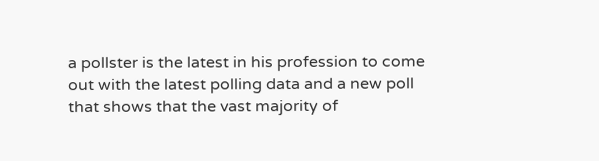a pollster is the latest in his profession to come out with the latest polling data and a new poll that shows that the vast majority of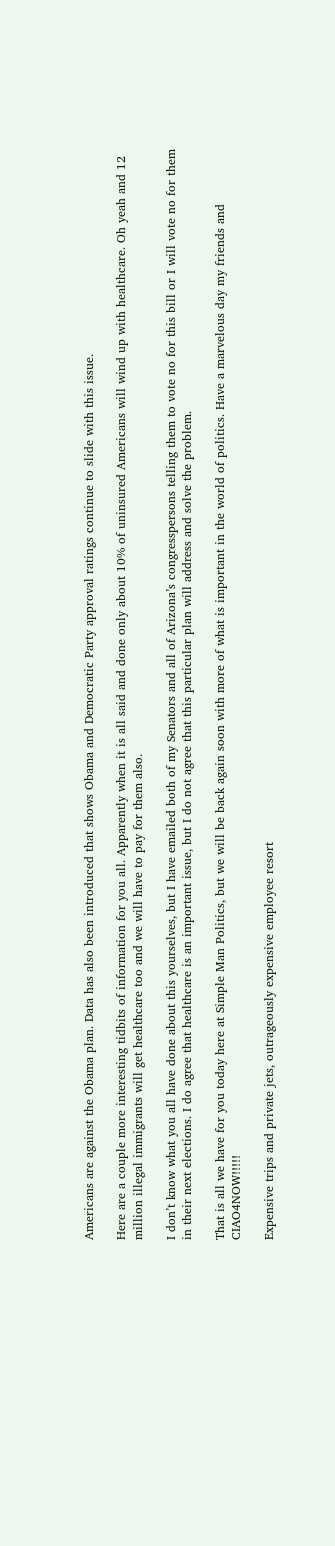Americans are against the Obama plan. Data has also been introduced that shows Obama and Democratic Party approval ratings continue to slide with this issue.

Here are a couple more interesting tidbits of information for you all. Apparently when it is all said and done only about 10% of uninsured Americans will wind up with healthcare. Oh yeah and 12 million illegal immigrants will get healthcare too and we will have to pay for them also.

I don’t know what you all have done about this yourselves, but I have emailed both of my Senators and all of Arizona’s congresspersons telling them to vote no for this bill or I will vote no for them in their next elections. I do agree that healthcare is an important issue, but I do not agree that this particular plan will address and solve the problem.

That is all we have for you today here at Simple Man Politics, but we will be back again soon with more of what is important in the world of politics. Have a marvelous day my friends and CIAO4NOW!!!!!

Expensive trips and private jets, outrageously expensive employee resort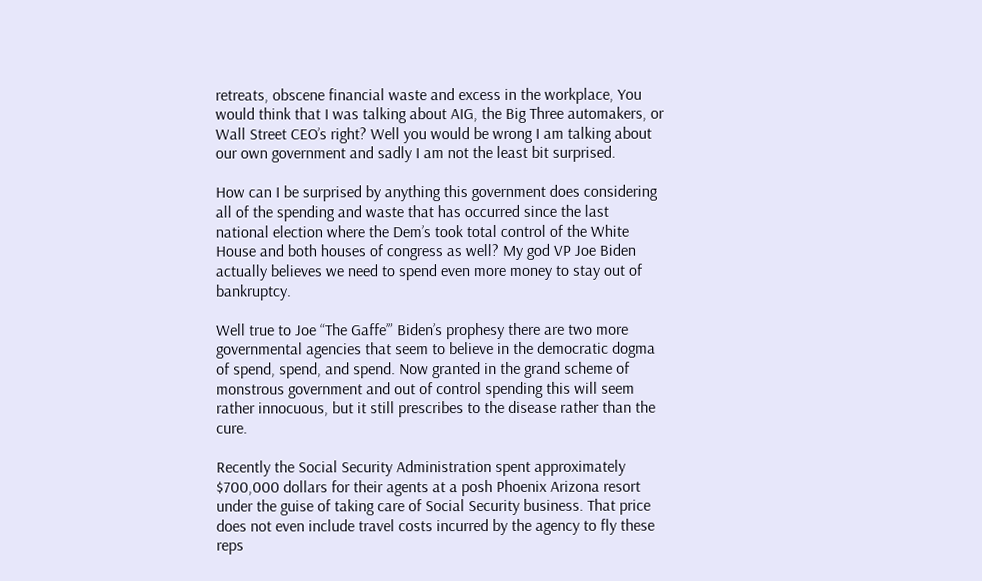retreats, obscene financial waste and excess in the workplace, You would think that I was talking about AIG, the Big Three automakers, or Wall Street CEO’s right? Well you would be wrong I am talking about our own government and sadly I am not the least bit surprised.

How can I be surprised by anything this government does considering all of the spending and waste that has occurred since the last national election where the Dem’s took total control of the White House and both houses of congress as well? My god VP Joe Biden actually believes we need to spend even more money to stay out of bankruptcy.

Well true to Joe “The Gaffe’” Biden’s prophesy there are two more governmental agencies that seem to believe in the democratic dogma of spend, spend, and spend. Now granted in the grand scheme of monstrous government and out of control spending this will seem rather innocuous, but it still prescribes to the disease rather than the cure.

Recently the Social Security Administration spent approximately $700,000 dollars for their agents at a posh Phoenix Arizona resort under the guise of taking care of Social Security business. That price does not even include travel costs incurred by the agency to fly these reps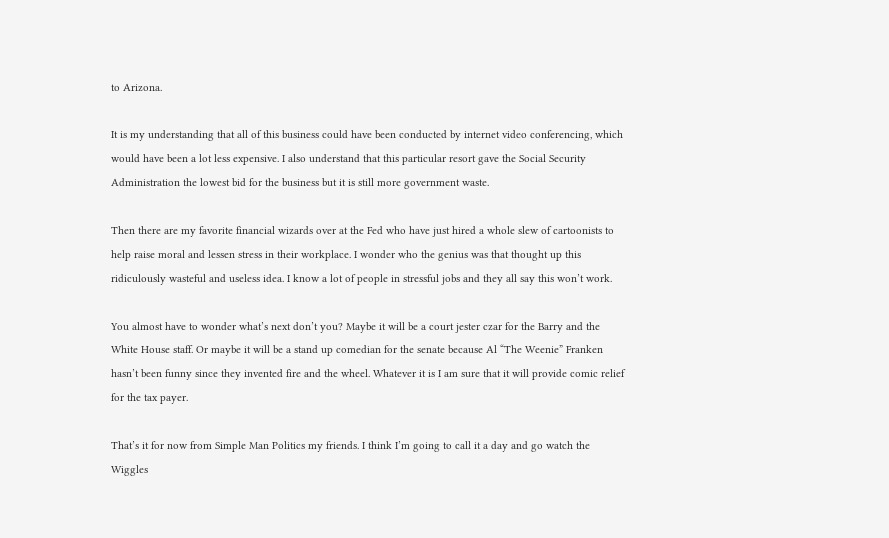to Arizona.

It is my understanding that all of this business could have been conducted by internet video conferencing, which would have been a lot less expensive. I also understand that this particular resort gave the Social Security Administration the lowest bid for the business but it is still more government waste.

Then there are my favorite financial wizards over at the Fed who have just hired a whole slew of cartoonists to help raise moral and lessen stress in their workplace. I wonder who the genius was that thought up this ridiculously wasteful and useless idea. I know a lot of people in stressful jobs and they all say this won’t work.

You almost have to wonder what’s next don’t you? Maybe it will be a court jester czar for the Barry and the White House staff. Or maybe it will be a stand up comedian for the senate because Al “The Weenie” Franken hasn’t been funny since they invented fire and the wheel. Whatever it is I am sure that it will provide comic relief for the tax payer.

That’s it for now from Simple Man Politics my friends. I think I’m going to call it a day and go watch the Wiggles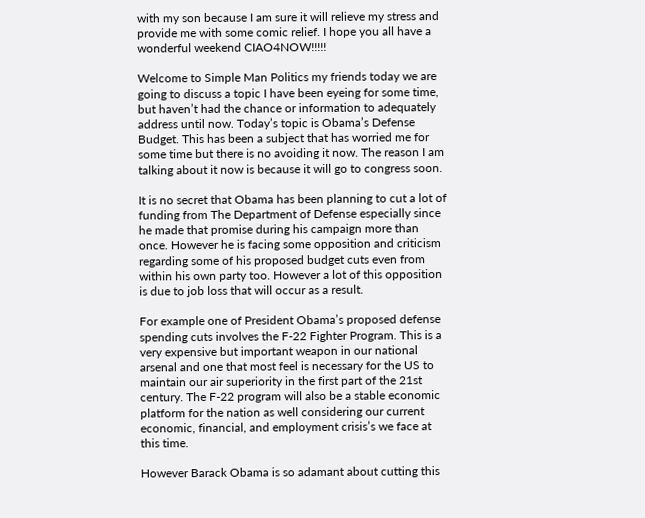with my son because I am sure it will relieve my stress and provide me with some comic relief. I hope you all have a wonderful weekend CIAO4NOW!!!!!

Welcome to Simple Man Politics my friends today we are going to discuss a topic I have been eyeing for some time, but haven’t had the chance or information to adequately address until now. Today’s topic is Obama’s Defense Budget. This has been a subject that has worried me for some time but there is no avoiding it now. The reason I am talking about it now is because it will go to congress soon.

It is no secret that Obama has been planning to cut a lot of funding from The Department of Defense especially since he made that promise during his campaign more than once. However he is facing some opposition and criticism regarding some of his proposed budget cuts even from within his own party too. However a lot of this opposition is due to job loss that will occur as a result.

For example one of President Obama’s proposed defense spending cuts involves the F-22 Fighter Program. This is a very expensive but important weapon in our national arsenal and one that most feel is necessary for the US to maintain our air superiority in the first part of the 21st century. The F-22 program will also be a stable economic platform for the nation as well considering our current economic, financial, and employment crisis’s we face at this time.

However Barack Obama is so adamant about cutting this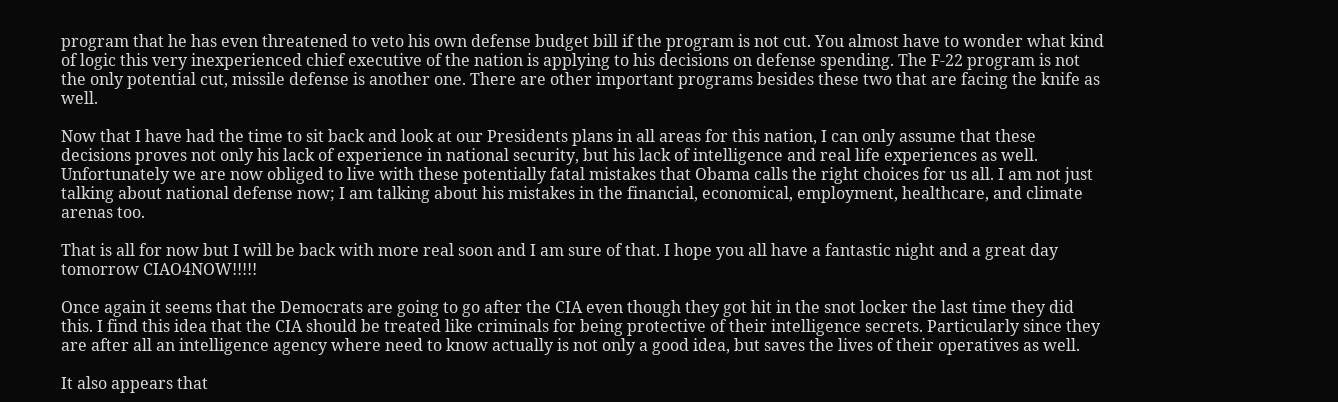program that he has even threatened to veto his own defense budget bill if the program is not cut. You almost have to wonder what kind of logic this very inexperienced chief executive of the nation is applying to his decisions on defense spending. The F-22 program is not the only potential cut, missile defense is another one. There are other important programs besides these two that are facing the knife as well.

Now that I have had the time to sit back and look at our Presidents plans in all areas for this nation, I can only assume that these decisions proves not only his lack of experience in national security, but his lack of intelligence and real life experiences as well. Unfortunately we are now obliged to live with these potentially fatal mistakes that Obama calls the right choices for us all. I am not just talking about national defense now; I am talking about his mistakes in the financial, economical, employment, healthcare, and climate arenas too.

That is all for now but I will be back with more real soon and I am sure of that. I hope you all have a fantastic night and a great day tomorrow CIAO4NOW!!!!!

Once again it seems that the Democrats are going to go after the CIA even though they got hit in the snot locker the last time they did this. I find this idea that the CIA should be treated like criminals for being protective of their intelligence secrets. Particularly since they are after all an intelligence agency where need to know actually is not only a good idea, but saves the lives of their operatives as well.

It also appears that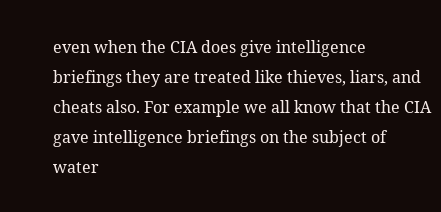even when the CIA does give intelligence briefings they are treated like thieves, liars, and cheats also. For example we all know that the CIA gave intelligence briefings on the subject of water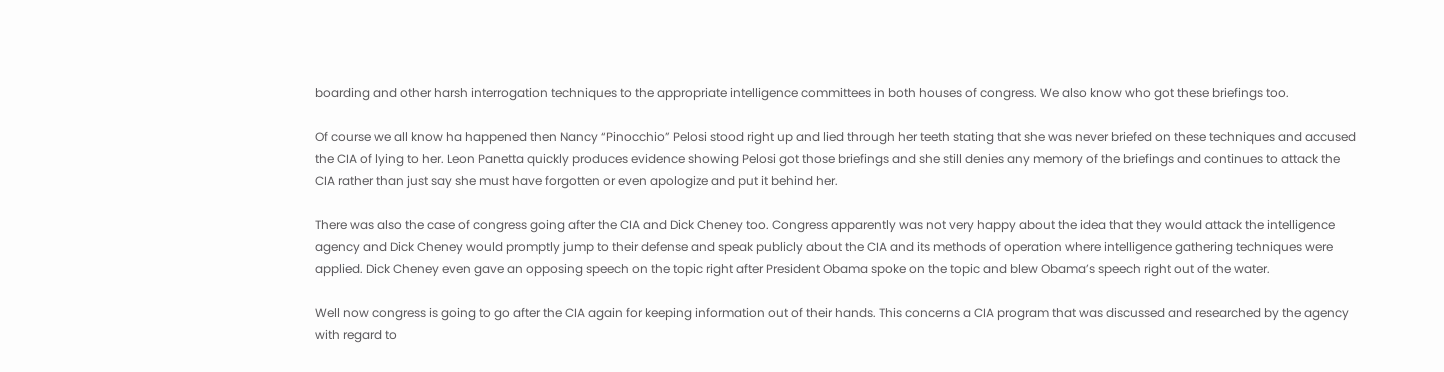boarding and other harsh interrogation techniques to the appropriate intelligence committees in both houses of congress. We also know who got these briefings too.

Of course we all know ha happened then Nancy “Pinocchio” Pelosi stood right up and lied through her teeth stating that she was never briefed on these techniques and accused the CIA of lying to her. Leon Panetta quickly produces evidence showing Pelosi got those briefings and she still denies any memory of the briefings and continues to attack the CIA rather than just say she must have forgotten or even apologize and put it behind her.

There was also the case of congress going after the CIA and Dick Cheney too. Congress apparently was not very happy about the idea that they would attack the intelligence agency and Dick Cheney would promptly jump to their defense and speak publicly about the CIA and its methods of operation where intelligence gathering techniques were applied. Dick Cheney even gave an opposing speech on the topic right after President Obama spoke on the topic and blew Obama’s speech right out of the water.

Well now congress is going to go after the CIA again for keeping information out of their hands. This concerns a CIA program that was discussed and researched by the agency with regard to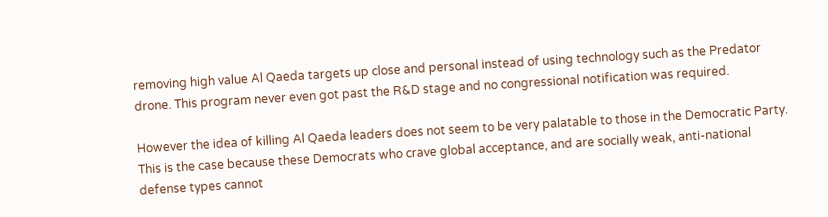removing high value Al Qaeda targets up close and personal instead of using technology such as the Predator drone. This program never even got past the R&D stage and no congressional notification was required.

However the idea of killing Al Qaeda leaders does not seem to be very palatable to those in the Democratic Party. This is the case because these Democrats who crave global acceptance, and are socially weak, anti-national defense types cannot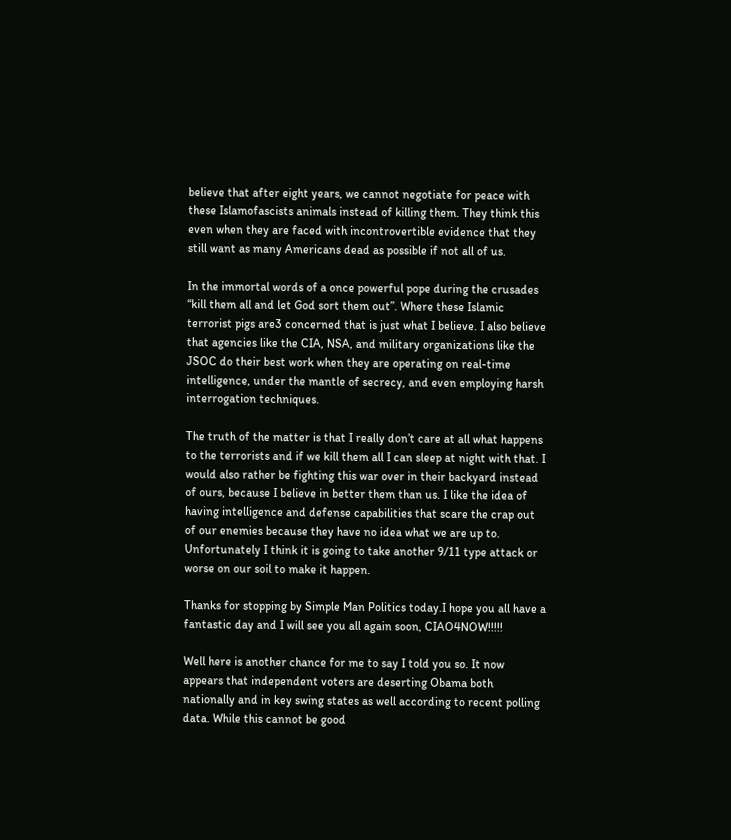believe that after eight years, we cannot negotiate for peace with these Islamofascists animals instead of killing them. They think this even when they are faced with incontrovertible evidence that they still want as many Americans dead as possible if not all of us.

In the immortal words of a once powerful pope during the crusades “kill them all and let God sort them out”. Where these Islamic terrorist pigs are3 concerned that is just what I believe. I also believe that agencies like the CIA, NSA, and military organizations like the JSOC do their best work when they are operating on real-time intelligence, under the mantle of secrecy, and even employing harsh interrogation techniques.

The truth of the matter is that I really don’t care at all what happens to the terrorists and if we kill them all I can sleep at night with that. I would also rather be fighting this war over in their backyard instead of ours, because I believe in better them than us. I like the idea of having intelligence and defense capabilities that scare the crap out of our enemies because they have no idea what we are up to. Unfortunately I think it is going to take another 9/11 type attack or worse on our soil to make it happen.

Thanks for stopping by Simple Man Politics today.I hope you all have a fantastic day and I will see you all again soon, CIAO4NOW!!!!!

Well here is another chance for me to say I told you so. It now appears that independent voters are deserting Obama both nationally and in key swing states as well according to recent polling data. While this cannot be good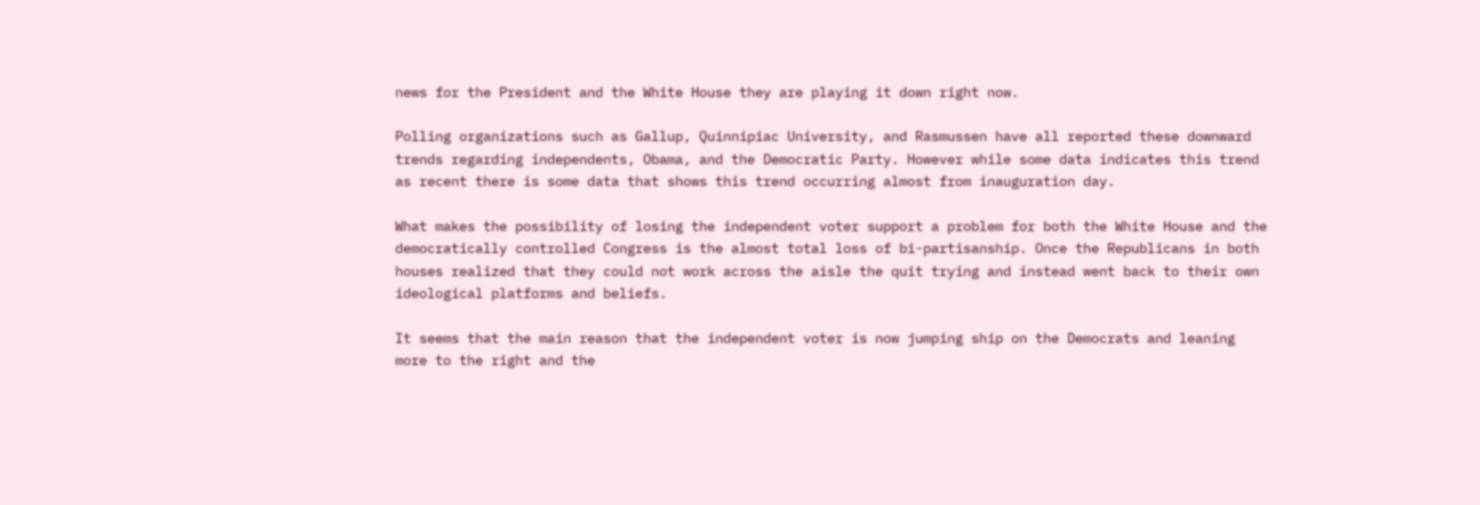news for the President and the White House they are playing it down right now.

Polling organizations such as Gallup, Quinnipiac University, and Rasmussen have all reported these downward trends regarding independents, Obama, and the Democratic Party. However while some data indicates this trend as recent there is some data that shows this trend occurring almost from inauguration day.

What makes the possibility of losing the independent voter support a problem for both the White House and the democratically controlled Congress is the almost total loss of bi-partisanship. Once the Republicans in both houses realized that they could not work across the aisle the quit trying and instead went back to their own ideological platforms and beliefs.

It seems that the main reason that the independent voter is now jumping ship on the Democrats and leaning more to the right and the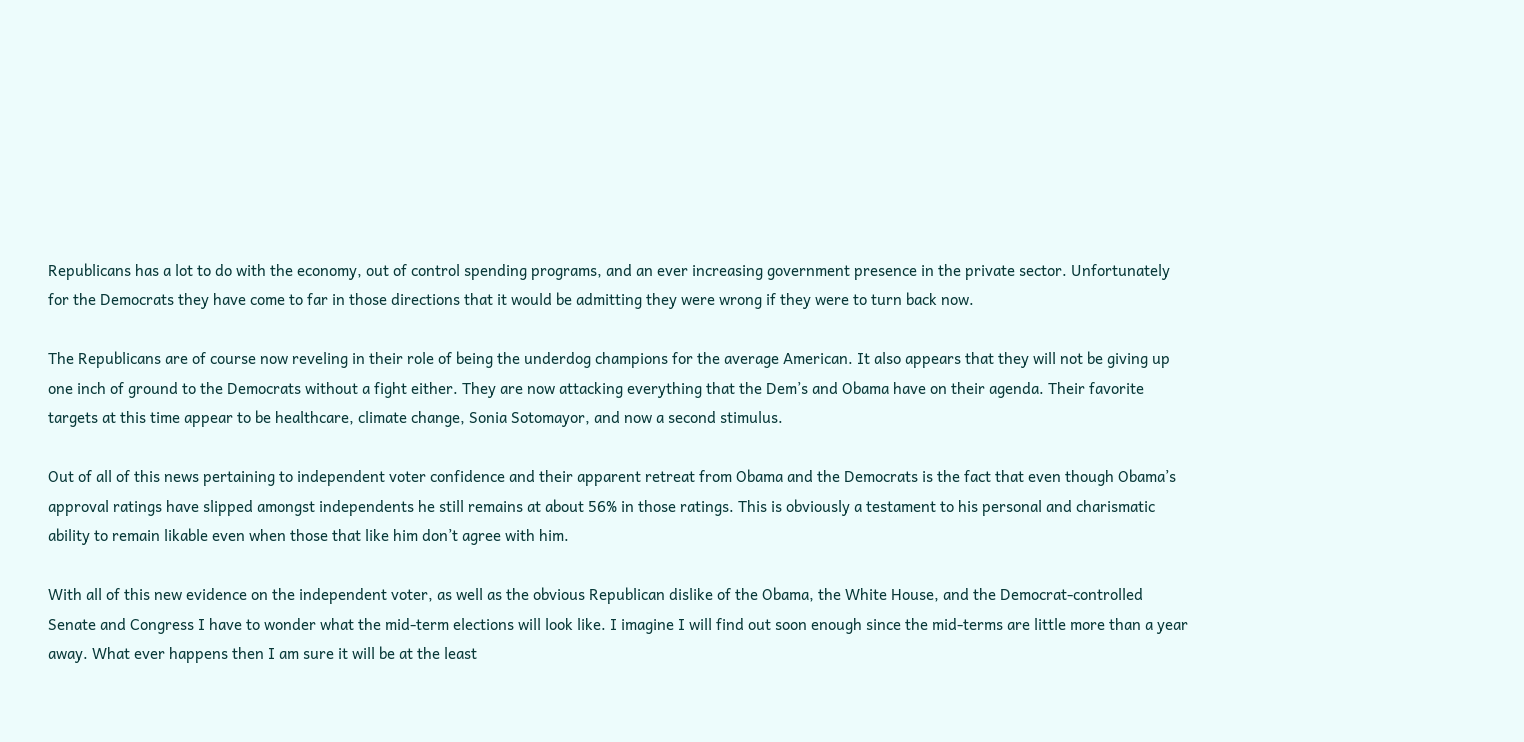Republicans has a lot to do with the economy, out of control spending programs, and an ever increasing government presence in the private sector. Unfortunately for the Democrats they have come to far in those directions that it would be admitting they were wrong if they were to turn back now.

The Republicans are of course now reveling in their role of being the underdog champions for the average American. It also appears that they will not be giving up one inch of ground to the Democrats without a fight either. They are now attacking everything that the Dem’s and Obama have on their agenda. Their favorite targets at this time appear to be healthcare, climate change, Sonia Sotomayor, and now a second stimulus.

Out of all of this news pertaining to independent voter confidence and their apparent retreat from Obama and the Democrats is the fact that even though Obama’s approval ratings have slipped amongst independents he still remains at about 56% in those ratings. This is obviously a testament to his personal and charismatic ability to remain likable even when those that like him don’t agree with him.

With all of this new evidence on the independent voter, as well as the obvious Republican dislike of the Obama, the White House, and the Democrat-controlled Senate and Congress I have to wonder what the mid-term elections will look like. I imagine I will find out soon enough since the mid-terms are little more than a year away. What ever happens then I am sure it will be at the least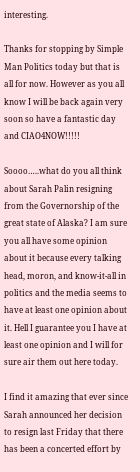interesting.

Thanks for stopping by Simple Man Politics today but that is all for now. However as you all know I will be back again very soon so have a fantastic day and CIAO4NOW!!!!!

Soooo…..what do you all think about Sarah Palin resigning from the Governorship of the great state of Alaska? I am sure you all have some opinion about it because every talking head, moron, and know-it-all in politics and the media seems to have at least one opinion about it. Hell I guarantee you I have at least one opinion and I will for sure air them out here today.

I find it amazing that ever since Sarah announced her decision to resign last Friday that there has been a concerted effort by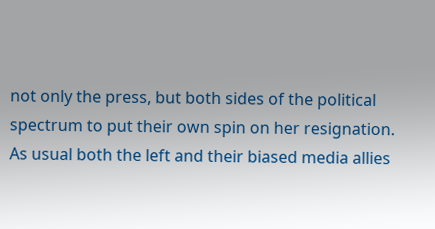not only the press, but both sides of the political spectrum to put their own spin on her resignation. As usual both the left and their biased media allies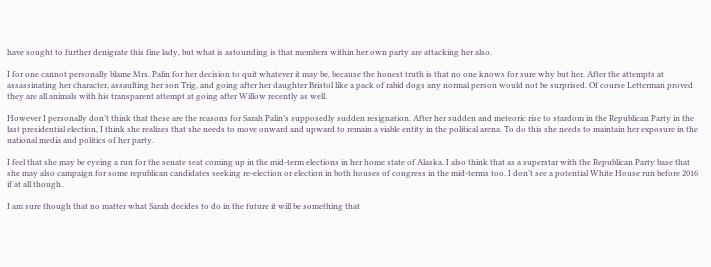have sought to further denigrate this fine lady, but what is astounding is that members within her own party are attacking her also.

I for one cannot personally blame Mrs. Palin for her decision to quit whatever it may be, because the honest truth is that no one knows for sure why but her. After the attempts at assassinating her character, assaulting her son Trig, and going after her daughter Bristol like a pack of rabid dogs any normal person would not be surprised. Of course Letterman proved they are all animals with his transparent attempt at going after Willow recently as well.

However I personally don’t think that these are the reasons for Sarah Palin’s supposedly sudden resignation. After her sudden and meteoric rise to stardom in the Republican Party in the last presidential election, I think she realizes that she needs to move onward and upward to remain a viable entity in the political arena. To do this she needs to maintain her exposure in the national media and politics of her party.

I feel that she may be eyeing a run for the senate seat coming up in the mid-term elections in her home state of Alaska. I also think that as a superstar with the Republican Party base that she may also campaign for some republican candidates seeking re-election or election in both houses of congress in the mid-terms too. I don’t see a potential White House run before 2016 if at all though.

I am sure though that no matter what Sarah decides to do in the future it will be something that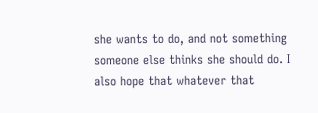she wants to do, and not something someone else thinks she should do. I also hope that whatever that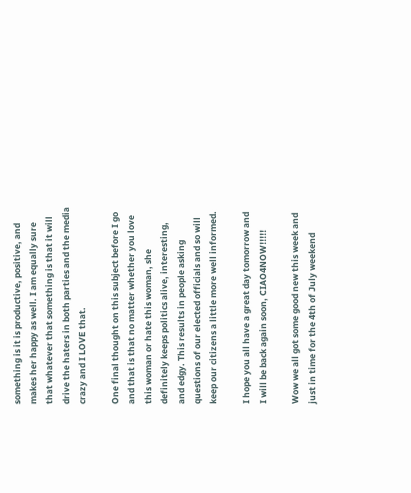something is it is productive, positive, and makes her happy as well. I am equally sure that whatever that something is that it will drive the haters in both parties and the media crazy and I LOVE that.

One final thought on this subject before I go and that is that no matter whether you love this woman or hate this woman, she definitely keeps politics alive, interesting, and edgy. This results in people asking questions of our elected officials and so will keep our citizens a little more well informed.

I hope you all have a great day tomorrow and I will be back again soon, CIAO4NOW!!!!!

Wow we all got some good new this week and just in time for the 4th of July weekend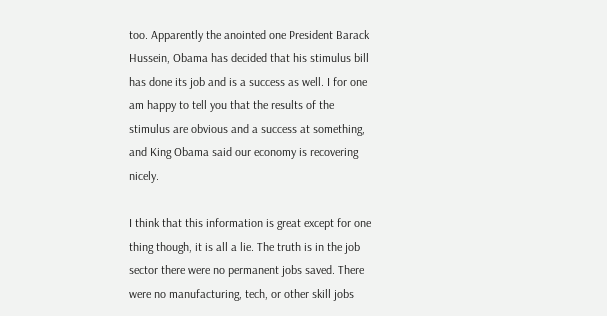too. Apparently the anointed one President Barack Hussein, Obama has decided that his stimulus bill has done its job and is a success as well. I for one am happy to tell you that the results of the stimulus are obvious and a success at something, and King Obama said our economy is recovering nicely.

I think that this information is great except for one thing though, it is all a lie. The truth is in the job sector there were no permanent jobs saved. There were no manufacturing, tech, or other skill jobs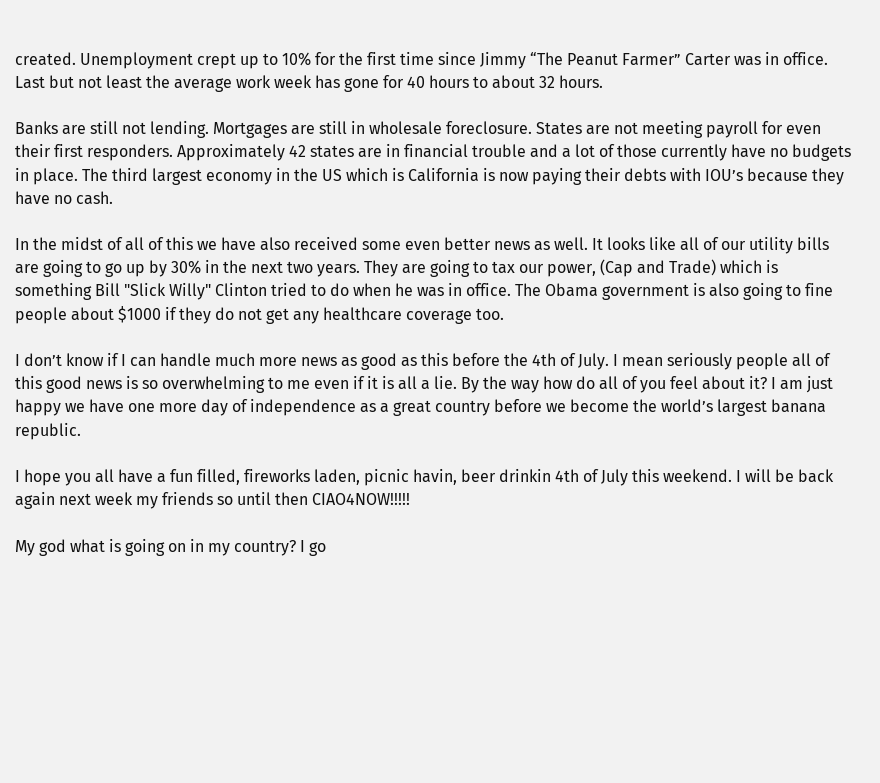created. Unemployment crept up to 10% for the first time since Jimmy “The Peanut Farmer” Carter was in office. Last but not least the average work week has gone for 40 hours to about 32 hours.

Banks are still not lending. Mortgages are still in wholesale foreclosure. States are not meeting payroll for even their first responders. Approximately 42 states are in financial trouble and a lot of those currently have no budgets in place. The third largest economy in the US which is California is now paying their debts with IOU’s because they have no cash.

In the midst of all of this we have also received some even better news as well. It looks like all of our utility bills are going to go up by 30% in the next two years. They are going to tax our power, (Cap and Trade) which is something Bill "Slick Willy" Clinton tried to do when he was in office. The Obama government is also going to fine people about $1000 if they do not get any healthcare coverage too.

I don’t know if I can handle much more news as good as this before the 4th of July. I mean seriously people all of this good news is so overwhelming to me even if it is all a lie. By the way how do all of you feel about it? I am just happy we have one more day of independence as a great country before we become the world’s largest banana republic.

I hope you all have a fun filled, fireworks laden, picnic havin, beer drinkin 4th of July this weekend. I will be back again next week my friends so until then CIAO4NOW!!!!!

My god what is going on in my country? I go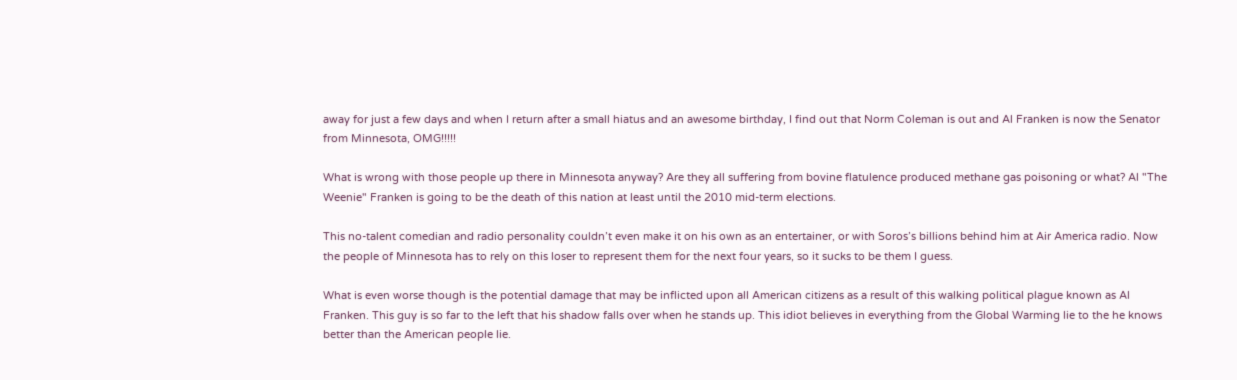away for just a few days and when I return after a small hiatus and an awesome birthday, I find out that Norm Coleman is out and Al Franken is now the Senator from Minnesota, OMG!!!!!

What is wrong with those people up there in Minnesota anyway? Are they all suffering from bovine flatulence produced methane gas poisoning or what? Al "The Weenie" Franken is going to be the death of this nation at least until the 2010 mid-term elections.

This no-talent comedian and radio personality couldn’t even make it on his own as an entertainer, or with Soros’s billions behind him at Air America radio. Now the people of Minnesota has to rely on this loser to represent them for the next four years, so it sucks to be them I guess.

What is even worse though is the potential damage that may be inflicted upon all American citizens as a result of this walking political plague known as Al Franken. This guy is so far to the left that his shadow falls over when he stands up. This idiot believes in everything from the Global Warming lie to the he knows better than the American people lie.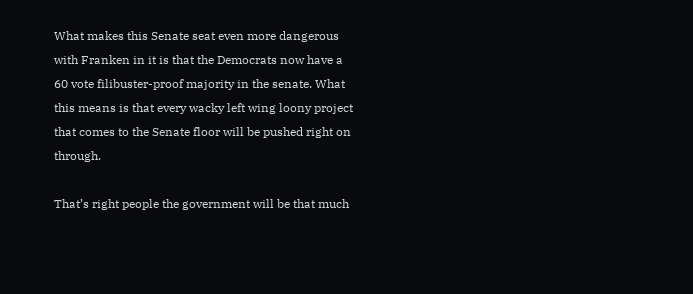What makes this Senate seat even more dangerous with Franken in it is that the Democrats now have a 60 vote filibuster-proof majority in the senate. What this means is that every wacky left wing loony project that comes to the Senate floor will be pushed right on through.

That’s right people the government will be that much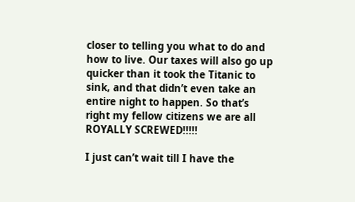closer to telling you what to do and how to live. Our taxes will also go up quicker than it took the Titanic to sink, and that didn’t even take an entire night to happen. So that’s right my fellow citizens we are all ROYALLY SCREWED!!!!!

I just can’t wait till I have the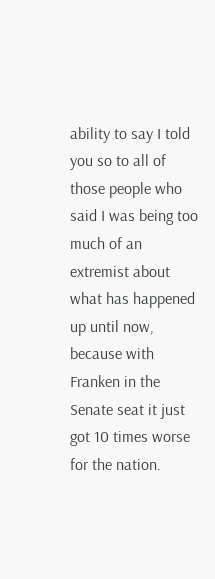ability to say I told you so to all of those people who said I was being too much of an extremist about what has happened up until now, because with Franken in the Senate seat it just got 10 times worse for the nation.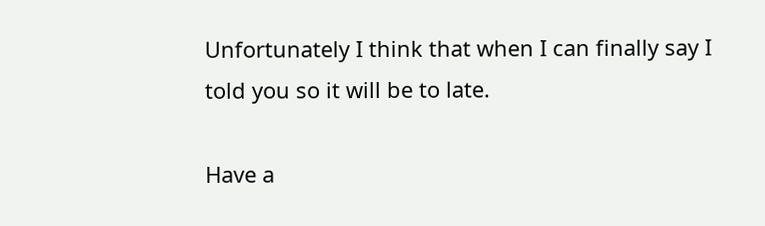Unfortunately I think that when I can finally say I told you so it will be to late.

Have a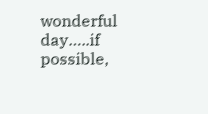wonderful day…..if possible,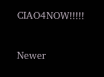CIAO4NOW!!!!!

Newer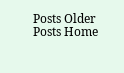Posts Older Posts Home